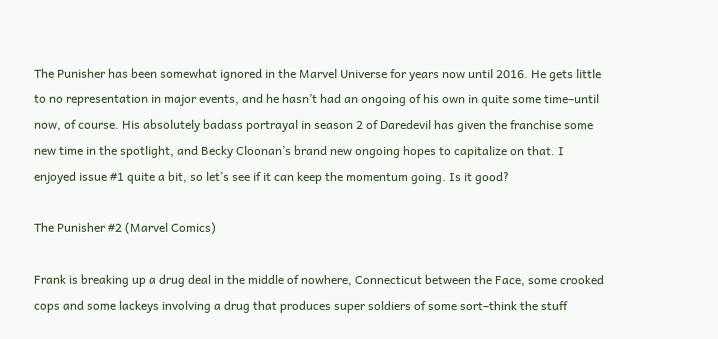The Punisher has been somewhat ignored in the Marvel Universe for years now until 2016. He gets little to no representation in major events, and he hasn’t had an ongoing of his own in quite some time–until now, of course. His absolutely badass portrayal in season 2 of Daredevil has given the franchise some new time in the spotlight, and Becky Cloonan’s brand new ongoing hopes to capitalize on that. I enjoyed issue #1 quite a bit, so let’s see if it can keep the momentum going. Is it good?

The Punisher #2 (Marvel Comics)

Frank is breaking up a drug deal in the middle of nowhere, Connecticut between the Face, some crooked cops and some lackeys involving a drug that produces super soldiers of some sort–think the stuff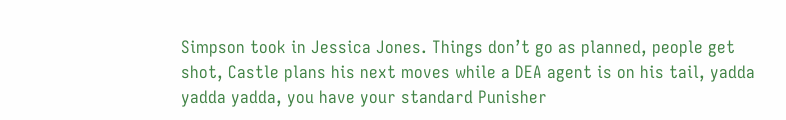Simpson took in Jessica Jones. Things don’t go as planned, people get shot, Castle plans his next moves while a DEA agent is on his tail, yadda yadda yadda, you have your standard Punisher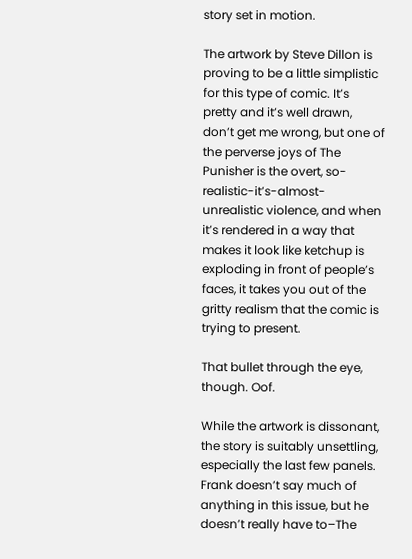story set in motion.

The artwork by Steve Dillon is proving to be a little simplistic for this type of comic. It’s pretty and it’s well drawn, don’t get me wrong, but one of the perverse joys of The Punisher is the overt, so-realistic-it’s-almost-unrealistic violence, and when it’s rendered in a way that makes it look like ketchup is exploding in front of people’s faces, it takes you out of the gritty realism that the comic is trying to present.

That bullet through the eye, though. Oof.

While the artwork is dissonant, the story is suitably unsettling, especially the last few panels. Frank doesn’t say much of anything in this issue, but he doesn’t really have to–The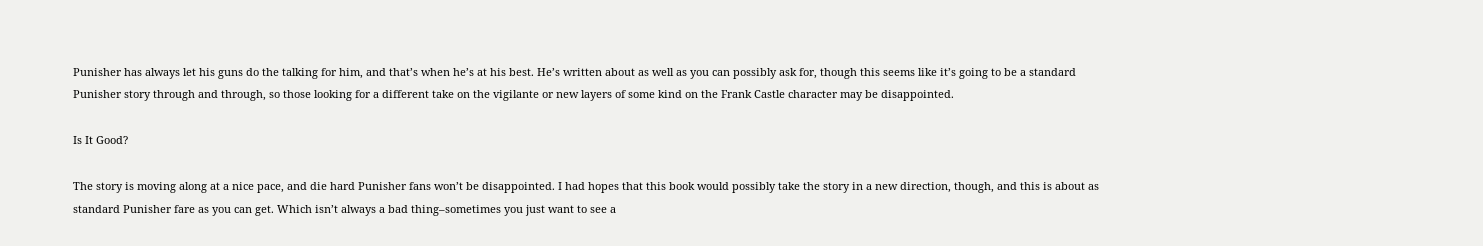Punisher has always let his guns do the talking for him, and that’s when he’s at his best. He’s written about as well as you can possibly ask for, though this seems like it’s going to be a standard Punisher story through and through, so those looking for a different take on the vigilante or new layers of some kind on the Frank Castle character may be disappointed.

Is It Good?

The story is moving along at a nice pace, and die hard Punisher fans won’t be disappointed. I had hopes that this book would possibly take the story in a new direction, though, and this is about as standard Punisher fare as you can get. Which isn’t always a bad thing–sometimes you just want to see a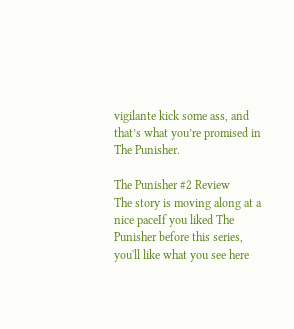vigilante kick some ass, and that’s what you’re promised in The Punisher.

The Punisher #2 Review
The story is moving along at a nice paceIf you liked The Punisher before this series, you'll like what you see here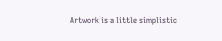Artwork is a little simplistic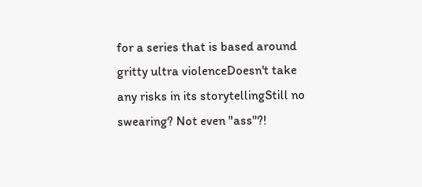for a series that is based around gritty ultra violenceDoesn't take any risks in its storytellingStill no swearing? Not even "ass"?!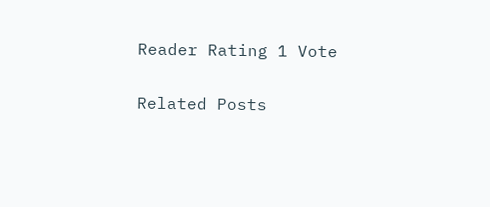Reader Rating 1 Vote

Related Posts